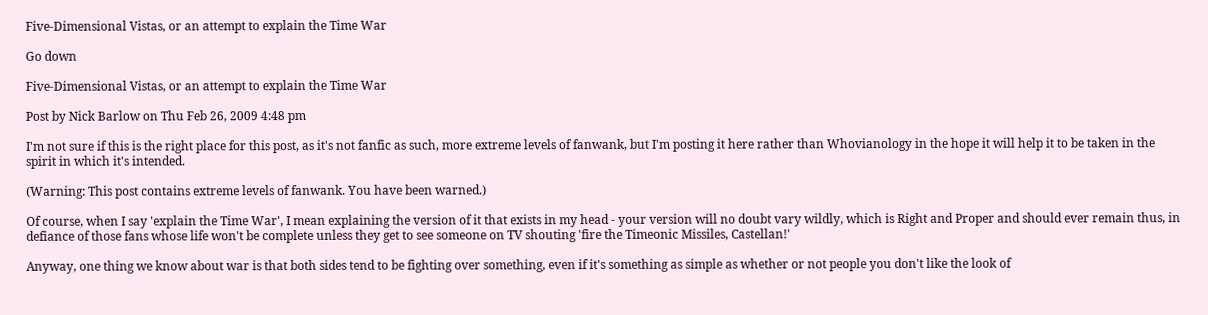Five-Dimensional Vistas, or an attempt to explain the Time War

Go down

Five-Dimensional Vistas, or an attempt to explain the Time War

Post by Nick Barlow on Thu Feb 26, 2009 4:48 pm

I'm not sure if this is the right place for this post, as it's not fanfic as such, more extreme levels of fanwank, but I'm posting it here rather than Whovianology in the hope it will help it to be taken in the spirit in which it's intended.

(Warning: This post contains extreme levels of fanwank. You have been warned.)

Of course, when I say 'explain the Time War', I mean explaining the version of it that exists in my head - your version will no doubt vary wildly, which is Right and Proper and should ever remain thus, in defiance of those fans whose life won't be complete unless they get to see someone on TV shouting 'fire the Timeonic Missiles, Castellan!'

Anyway, one thing we know about war is that both sides tend to be fighting over something, even if it's something as simple as whether or not people you don't like the look of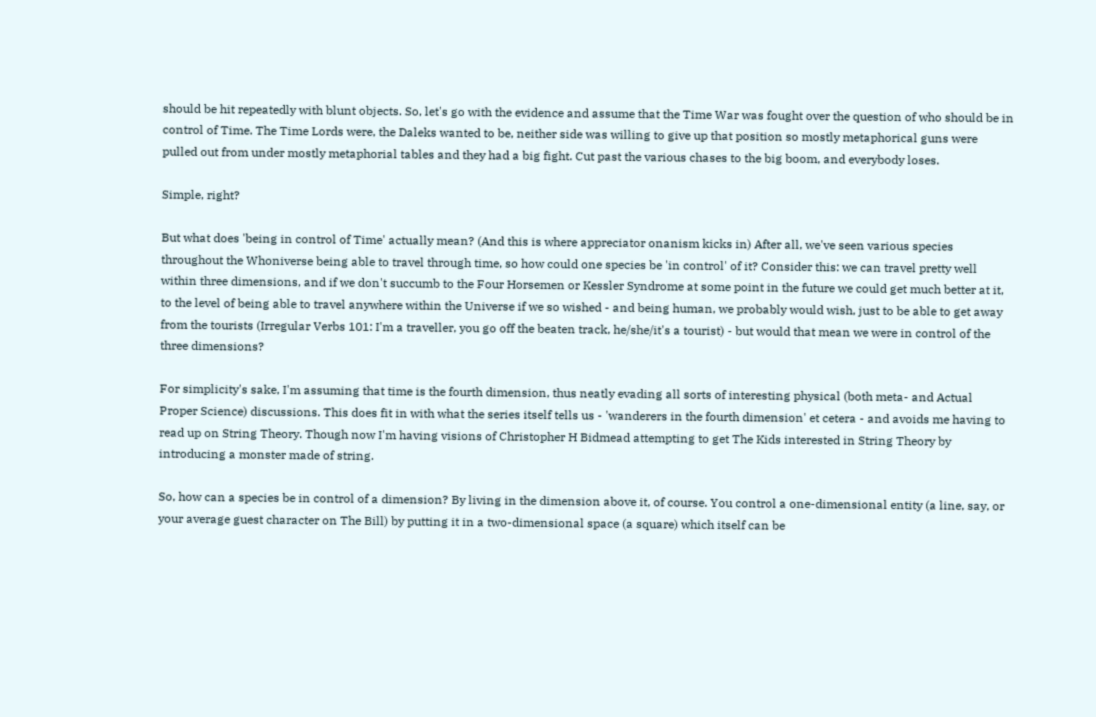should be hit repeatedly with blunt objects. So, let's go with the evidence and assume that the Time War was fought over the question of who should be in control of Time. The Time Lords were, the Daleks wanted to be, neither side was willing to give up that position so mostly metaphorical guns were pulled out from under mostly metaphorial tables and they had a big fight. Cut past the various chases to the big boom, and everybody loses.

Simple, right?

But what does 'being in control of Time' actually mean? (And this is where appreciator onanism kicks in) After all, we've seen various species throughout the Whoniverse being able to travel through time, so how could one species be 'in control' of it? Consider this: we can travel pretty well within three dimensions, and if we don't succumb to the Four Horsemen or Kessler Syndrome at some point in the future we could get much better at it, to the level of being able to travel anywhere within the Universe if we so wished - and being human, we probably would wish, just to be able to get away from the tourists (Irregular Verbs 101: I'm a traveller, you go off the beaten track, he/she/it's a tourist) - but would that mean we were in control of the three dimensions?

For simplicity's sake, I'm assuming that time is the fourth dimension, thus neatly evading all sorts of interesting physical (both meta- and Actual Proper Science) discussions. This does fit in with what the series itself tells us - 'wanderers in the fourth dimension' et cetera - and avoids me having to read up on String Theory. Though now I'm having visions of Christopher H Bidmead attempting to get The Kids interested in String Theory by introducing a monster made of string.

So, how can a species be in control of a dimension? By living in the dimension above it, of course. You control a one-dimensional entity (a line, say, or your average guest character on The Bill) by putting it in a two-dimensional space (a square) which itself can be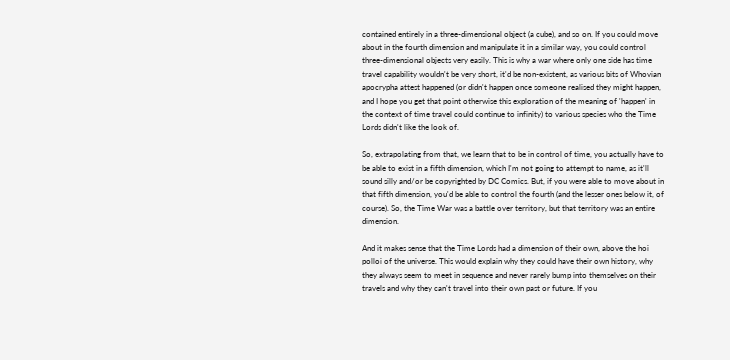contained entirely in a three-dimensional object (a cube), and so on. If you could move about in the fourth dimension and manipulate it in a similar way, you could control three-dimensional objects very easily. This is why a war where only one side has time travel capability wouldn't be very short, it'd be non-existent, as various bits of Whovian apocrypha attest happened (or didn't happen once someone realised they might happen, and I hope you get that point otherwise this exploration of the meaning of 'happen' in the context of time travel could continue to infinity) to various species who the Time Lords didn't like the look of.

So, extrapolating from that, we learn that to be in control of time, you actually have to be able to exist in a fifth dimension, which I'm not going to attempt to name, as it'll sound silly and/or be copyrighted by DC Comics. But, if you were able to move about in that fifth dimension, you'd be able to control the fourth (and the lesser ones below it, of course). So, the Time War was a battle over territory, but that territory was an entire dimension.

And it makes sense that the Time Lords had a dimension of their own, above the hoi polloi of the universe. This would explain why they could have their own history, why they always seem to meet in sequence and never rarely bump into themselves on their travels and why they can't travel into their own past or future. If you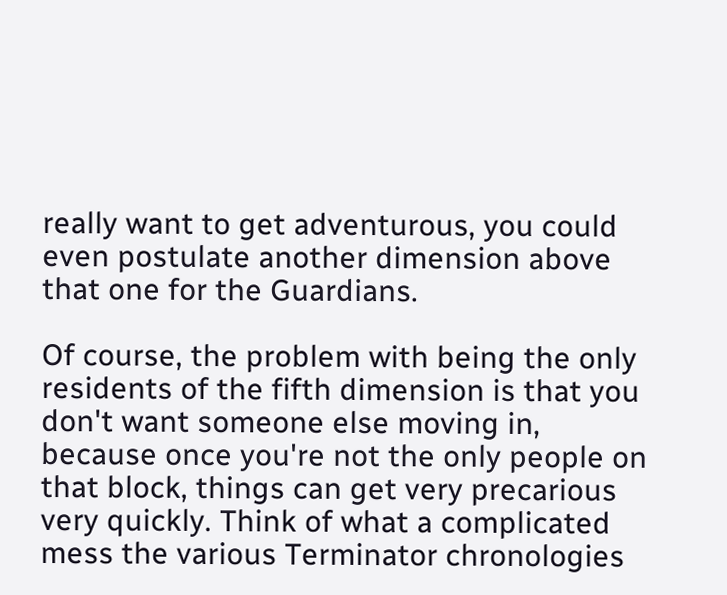really want to get adventurous, you could even postulate another dimension above that one for the Guardians.

Of course, the problem with being the only residents of the fifth dimension is that you don't want someone else moving in, because once you're not the only people on that block, things can get very precarious very quickly. Think of what a complicated mess the various Terminator chronologies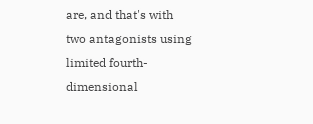are, and that's with two antagonists using limited fourth-dimensional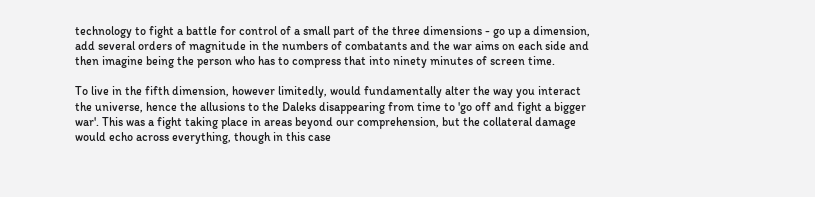technology to fight a battle for control of a small part of the three dimensions - go up a dimension, add several orders of magnitude in the numbers of combatants and the war aims on each side and then imagine being the person who has to compress that into ninety minutes of screen time.

To live in the fifth dimension, however limitedly, would fundamentally alter the way you interact the universe, hence the allusions to the Daleks disappearing from time to 'go off and fight a bigger war'. This was a fight taking place in areas beyond our comprehension, but the collateral damage would echo across everything, though in this case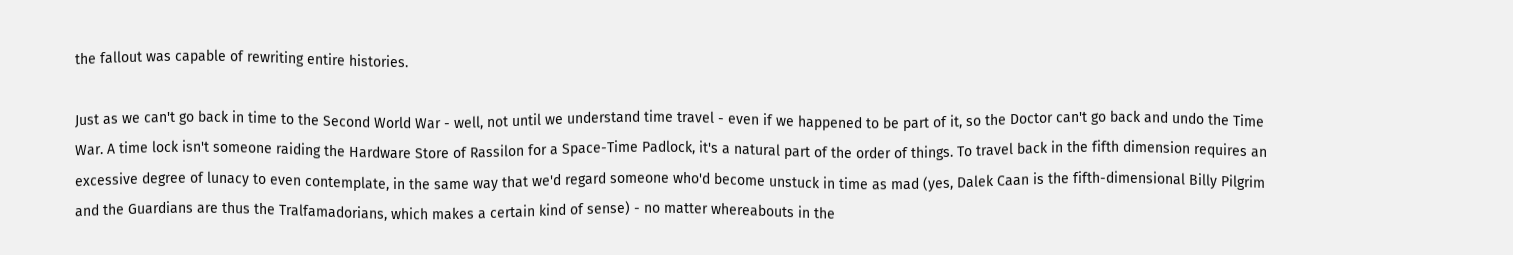the fallout was capable of rewriting entire histories.

Just as we can't go back in time to the Second World War - well, not until we understand time travel - even if we happened to be part of it, so the Doctor can't go back and undo the Time War. A time lock isn't someone raiding the Hardware Store of Rassilon for a Space-Time Padlock, it's a natural part of the order of things. To travel back in the fifth dimension requires an excessive degree of lunacy to even contemplate, in the same way that we'd regard someone who'd become unstuck in time as mad (yes, Dalek Caan is the fifth-dimensional Billy Pilgrim and the Guardians are thus the Tralfamadorians, which makes a certain kind of sense) - no matter whereabouts in the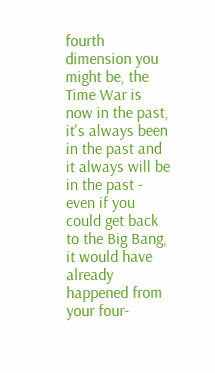fourth dimension you might be, the Time War is now in the past, it's always been in the past and it always will be in the past - even if you could get back to the Big Bang, it would have already happened from your four-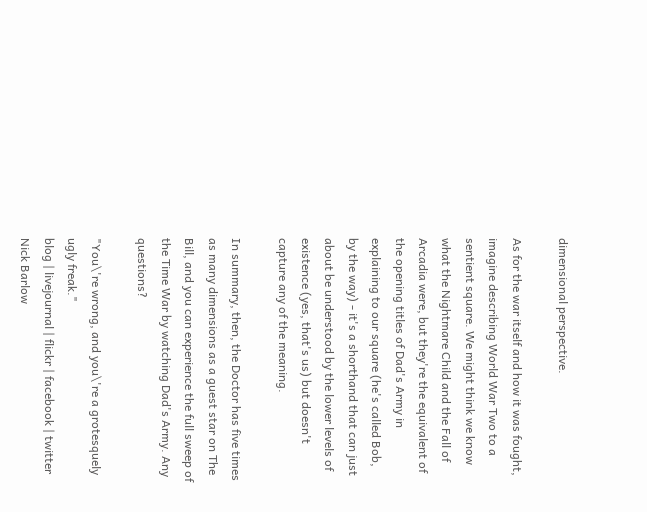dimensional perspective.

As for the war itself and how it was fought, imagine describing World War Two to a sentient square. We might think we know what the Nightmare Child and the Fall of Arcadia were, but they're the equivalent of the opening titles of Dad's Army in explaining to our square (he's called Bob, by the way) - it's a shorthand that can just about be understood by the lower levels of existence (yes, that's us) but doesn't capture any of the meaning.

In summary, then, the Doctor has five times as many dimensions as a guest star on The Bill, and you can experience the full sweep of the Time War by watching Dad's Army. Any questions?

"You\'re wrong, and you\'re a grotesquely ugly freak."
blog | livejournal | flickr | facebook | twitter
Nick Barlow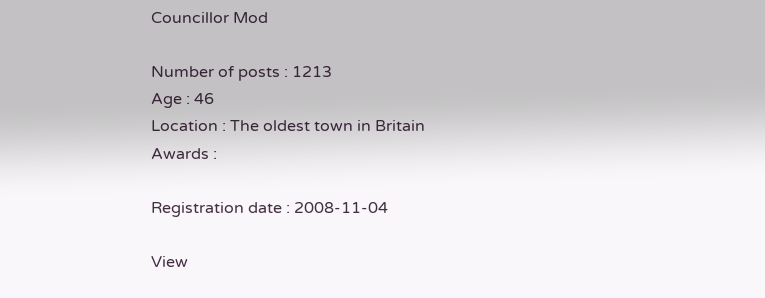Councillor Mod

Number of posts : 1213
Age : 46
Location : The oldest town in Britain
Awards :

Registration date : 2008-11-04

View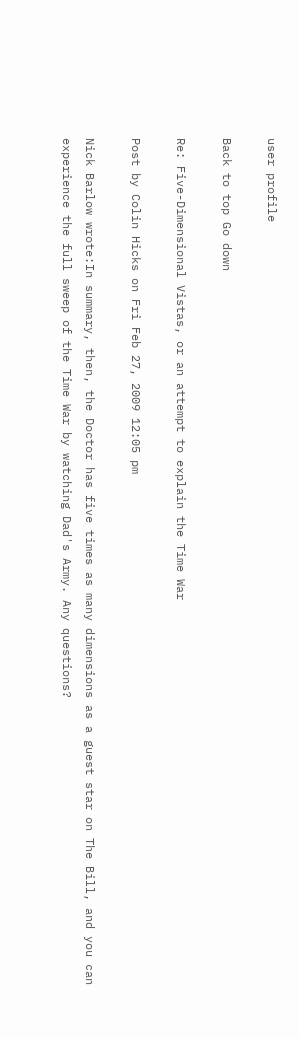user profile

Back to top Go down

Re: Five-Dimensional Vistas, or an attempt to explain the Time War

Post by Colin Hicks on Fri Feb 27, 2009 12:05 pm

Nick Barlow wrote:In summary, then, the Doctor has five times as many dimensions as a guest star on The Bill, and you can experience the full sweep of the Time War by watching Dad's Army. Any questions?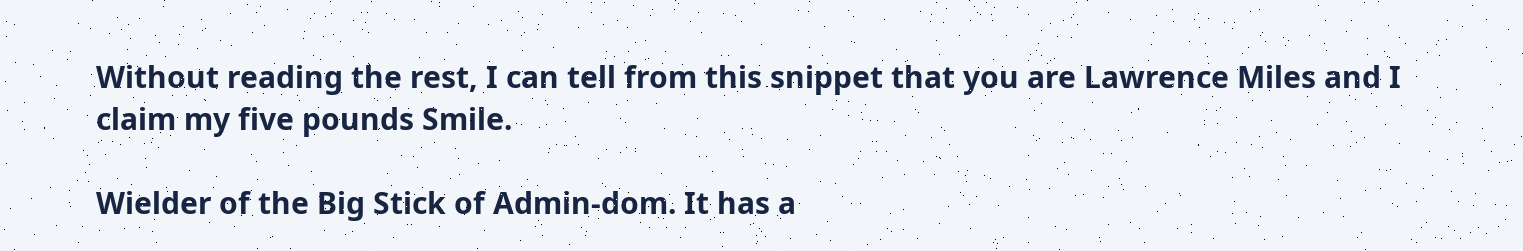Without reading the rest, I can tell from this snippet that you are Lawrence Miles and I claim my five pounds Smile.

Wielder of the Big Stick of Admin-dom. It has a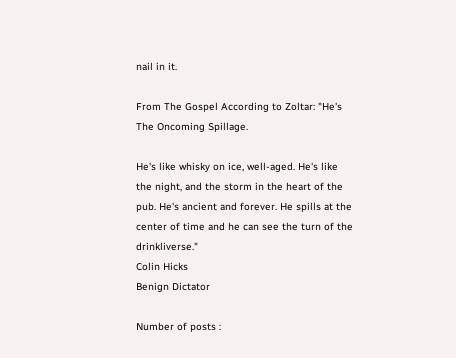nail in it.

From The Gospel According to Zoltar: "He's The Oncoming Spillage.

He's like whisky on ice, well-aged. He's like the night, and the storm in the heart of the pub. He's ancient and forever. He spills at the center of time and he can see the turn of the drinkliverse."
Colin Hicks
Benign Dictator

Number of posts :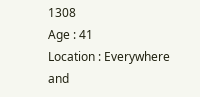1308
Age : 41
Location : Everywhere and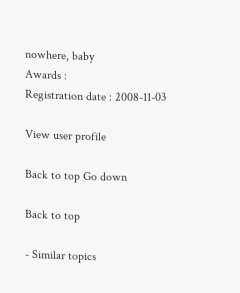nowhere, baby
Awards :
Registration date : 2008-11-03

View user profile

Back to top Go down

Back to top

- Similar topics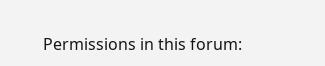Permissions in this forum: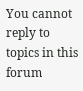You cannot reply to topics in this forum